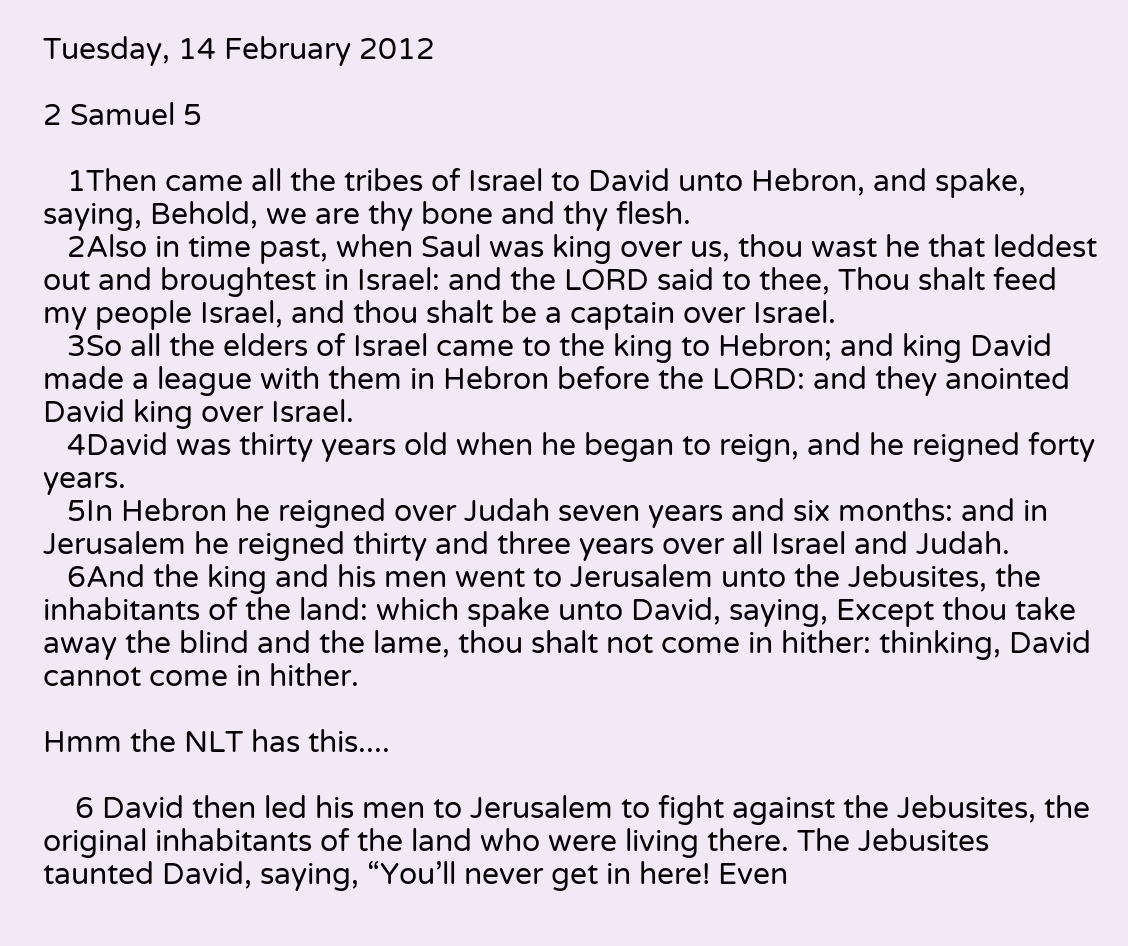Tuesday, 14 February 2012

2 Samuel 5

   1Then came all the tribes of Israel to David unto Hebron, and spake, saying, Behold, we are thy bone and thy flesh.
   2Also in time past, when Saul was king over us, thou wast he that leddest out and broughtest in Israel: and the LORD said to thee, Thou shalt feed my people Israel, and thou shalt be a captain over Israel.
   3So all the elders of Israel came to the king to Hebron; and king David made a league with them in Hebron before the LORD: and they anointed David king over Israel.
   4David was thirty years old when he began to reign, and he reigned forty years.
   5In Hebron he reigned over Judah seven years and six months: and in Jerusalem he reigned thirty and three years over all Israel and Judah.
   6And the king and his men went to Jerusalem unto the Jebusites, the inhabitants of the land: which spake unto David, saying, Except thou take away the blind and the lame, thou shalt not come in hither: thinking, David cannot come in hither.

Hmm the NLT has this....

    6 David then led his men to Jerusalem to fight against the Jebusites, the original inhabitants of the land who were living there. The Jebusites taunted David, saying, “You’ll never get in here! Even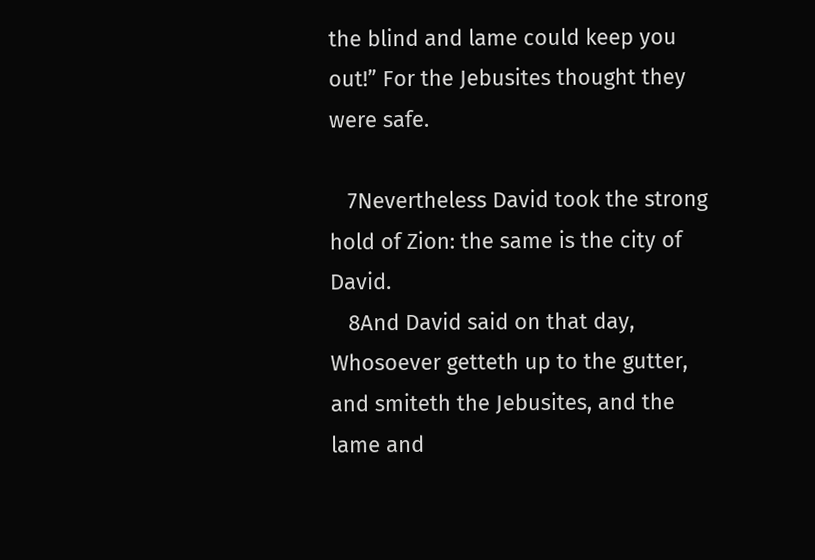the blind and lame could keep you out!” For the Jebusites thought they were safe.

   7Nevertheless David took the strong hold of Zion: the same is the city of David.
   8And David said on that day, Whosoever getteth up to the gutter, and smiteth the Jebusites, and the lame and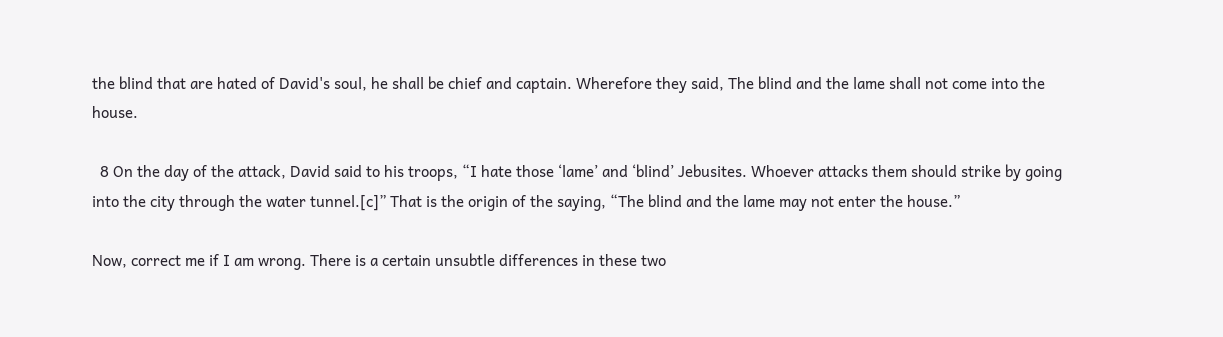the blind that are hated of David's soul, he shall be chief and captain. Wherefore they said, The blind and the lame shall not come into the house.

  8 On the day of the attack, David said to his troops, “I hate those ‘lame’ and ‘blind’ Jebusites. Whoever attacks them should strike by going into the city through the water tunnel.[c]” That is the origin of the saying, “The blind and the lame may not enter the house.”

Now, correct me if I am wrong. There is a certain unsubtle differences in these two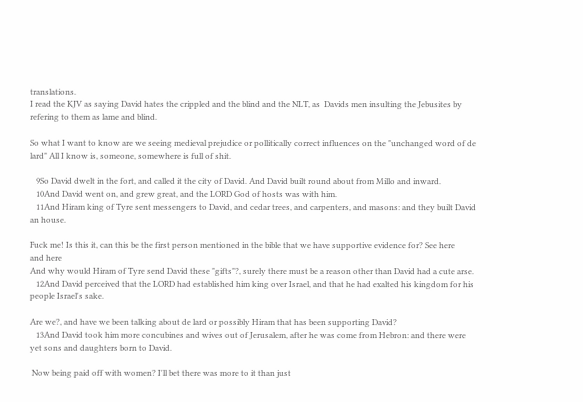translations.
I read the KJV as saying David hates the crippled and the blind and the NLT, as  Davids men insulting the Jebusites by refering to them as lame and blind.

So what I want to know are we seeing medieval prejudice or pollitically correct influences on the "unchanged word of de lard" All I know is, someone, somewhere is full of shit.

   9So David dwelt in the fort, and called it the city of David. And David built round about from Millo and inward.
   10And David went on, and grew great, and the LORD God of hosts was with him.
   11And Hiram king of Tyre sent messengers to David, and cedar trees, and carpenters, and masons: and they built David an house.

Fuck me! Is this it, can this be the first person mentioned in the bible that we have supportive evidence for? See here
and here
And why would Hiram of Tyre send David these "gifts"?, surely there must be a reason other than David had a cute arse.
   12And David perceived that the LORD had established him king over Israel, and that he had exalted his kingdom for his people Israel's sake.

Are we?, and have we been talking about de lard or possibly Hiram that has been supporting David?
   13And David took him more concubines and wives out of Jerusalem, after he was come from Hebron: and there were yet sons and daughters born to David.

 Now being paid off with women? I'll bet there was more to it than just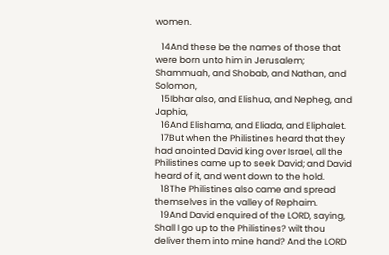women.

   14And these be the names of those that were born unto him in Jerusalem; Shammuah, and Shobab, and Nathan, and Solomon,
   15Ibhar also, and Elishua, and Nepheg, and Japhia,
   16And Elishama, and Eliada, and Eliphalet.
   17But when the Philistines heard that they had anointed David king over Israel, all the Philistines came up to seek David; and David heard of it, and went down to the hold.
   18The Philistines also came and spread themselves in the valley of Rephaim.
   19And David enquired of the LORD, saying, Shall I go up to the Philistines? wilt thou deliver them into mine hand? And the LORD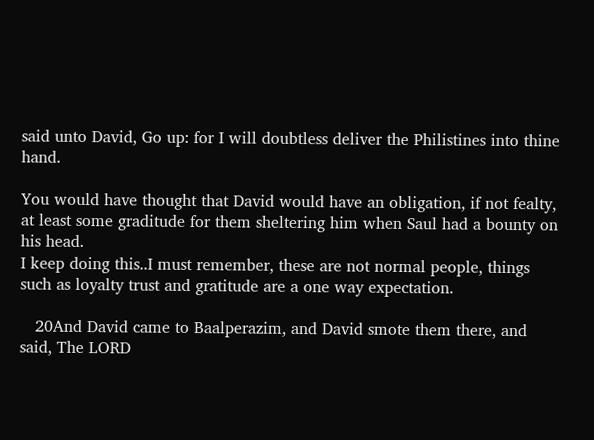said unto David, Go up: for I will doubtless deliver the Philistines into thine hand.

You would have thought that David would have an obligation, if not fealty, at least some graditude for them sheltering him when Saul had a bounty on his head.
I keep doing this..I must remember, these are not normal people, things such as loyalty trust and gratitude are a one way expectation.

   20And David came to Baalperazim, and David smote them there, and said, The LORD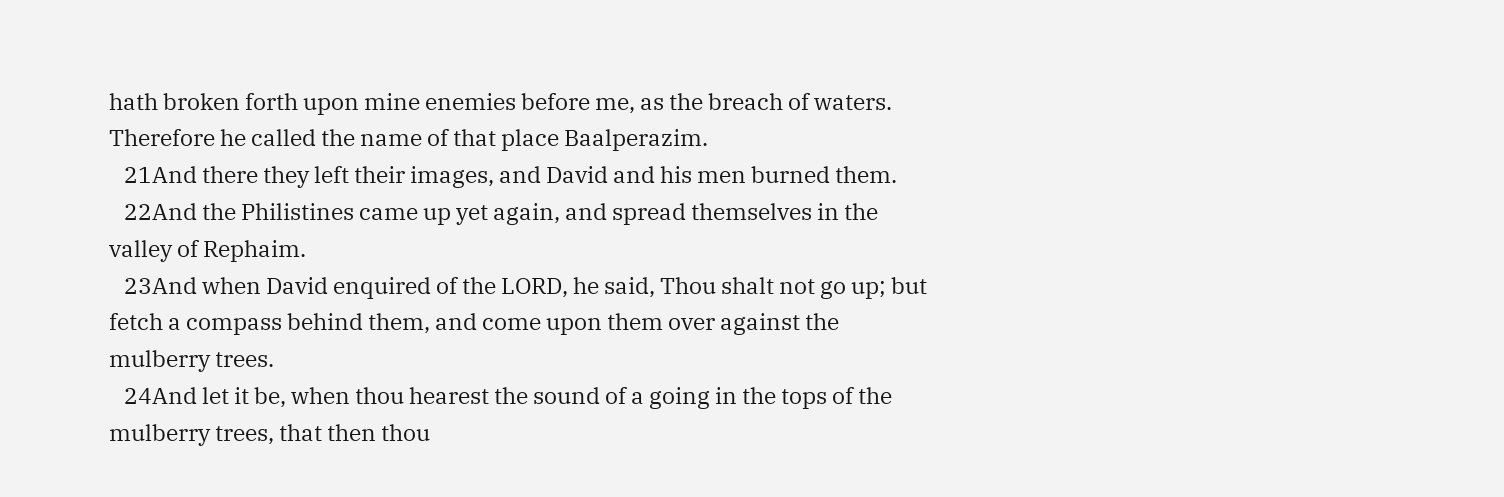hath broken forth upon mine enemies before me, as the breach of waters. Therefore he called the name of that place Baalperazim.
   21And there they left their images, and David and his men burned them.
   22And the Philistines came up yet again, and spread themselves in the valley of Rephaim.
   23And when David enquired of the LORD, he said, Thou shalt not go up; but fetch a compass behind them, and come upon them over against the mulberry trees.
   24And let it be, when thou hearest the sound of a going in the tops of the mulberry trees, that then thou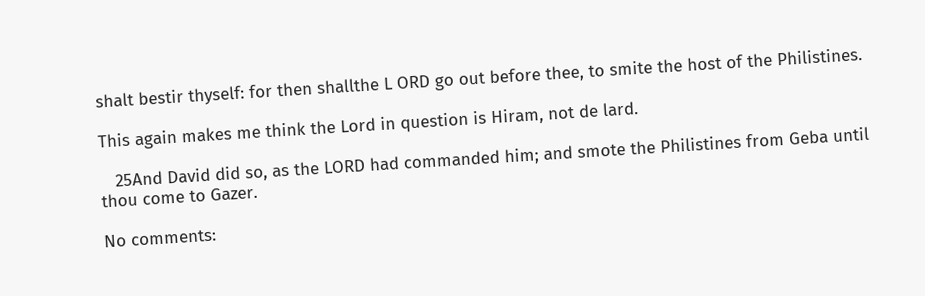shalt bestir thyself: for then shallthe L ORD go out before thee, to smite the host of the Philistines.

This again makes me think the Lord in question is Hiram, not de lard.

   25And David did so, as the LORD had commanded him; and smote the Philistines from Geba until thou come to Gazer.

No comments: